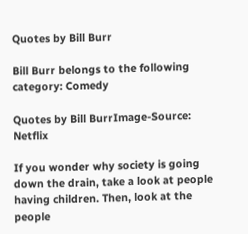Quotes by Bill Burr

Bill Burr belongs to the following category: Comedy

Quotes by Bill BurrImage-Source: Netflix

If you wonder why society is going down the drain, take a look at people having children. Then, look at the people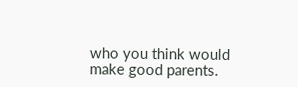who you think would make good parents.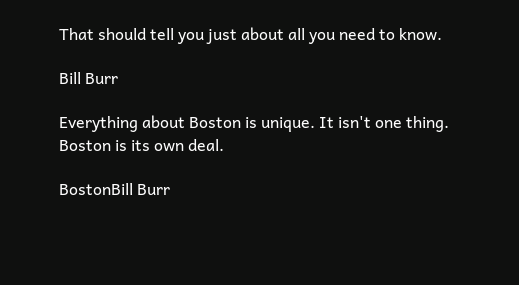That should tell you just about all you need to know.

Bill Burr

Everything about Boston is unique. It isn't one thing. Boston is its own deal.

BostonBill Burr